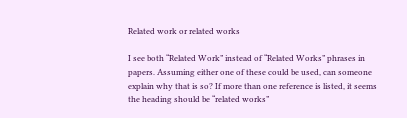Related work or related works

I see both “Related Work” instead of “Related Works” phrases in papers. Assuming either one of these could be used, can someone explain why that is so? If more than one reference is listed, it seems the heading should be “related works”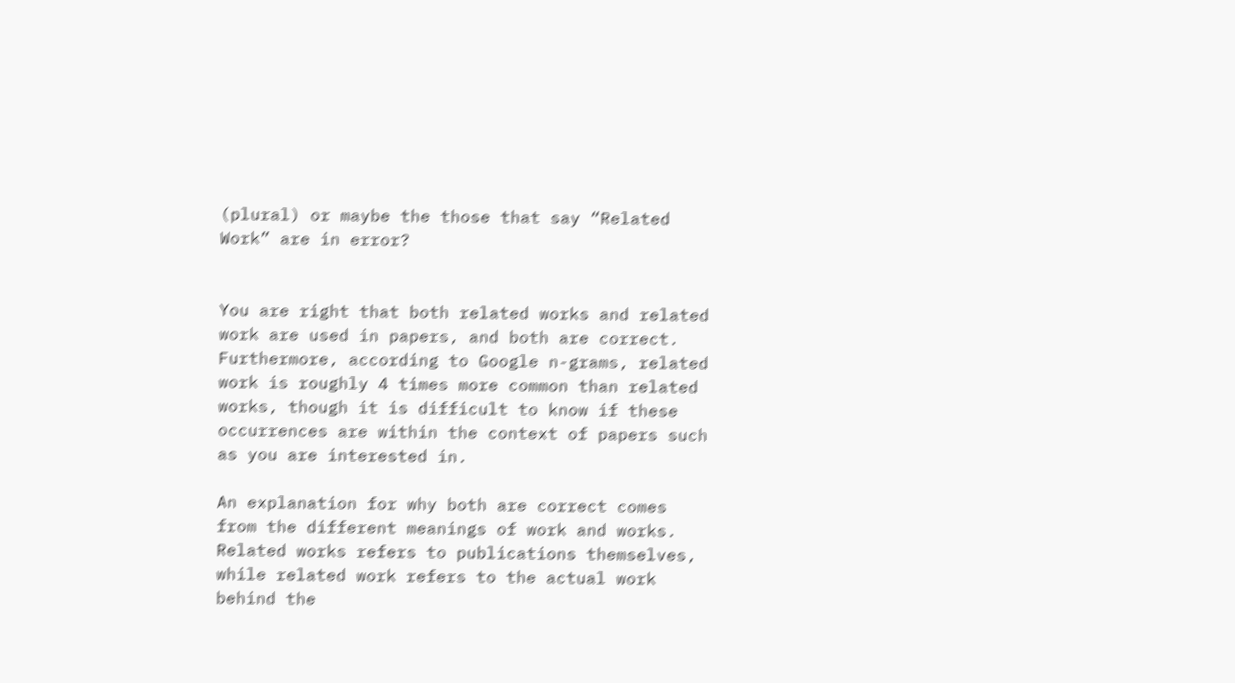(plural) or maybe the those that say “Related Work” are in error?


You are right that both related works and related work are used in papers, and both are correct. Furthermore, according to Google n-grams, related work is roughly 4 times more common than related works, though it is difficult to know if these occurrences are within the context of papers such as you are interested in.

An explanation for why both are correct comes from the different meanings of work and works. Related works refers to publications themselves, while related work refers to the actual work behind the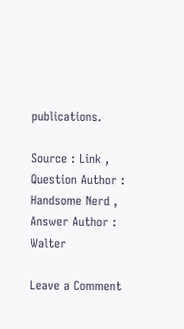publications.

Source : Link , Question Author : Handsome Nerd , Answer Author : Walter

Leave a Comment